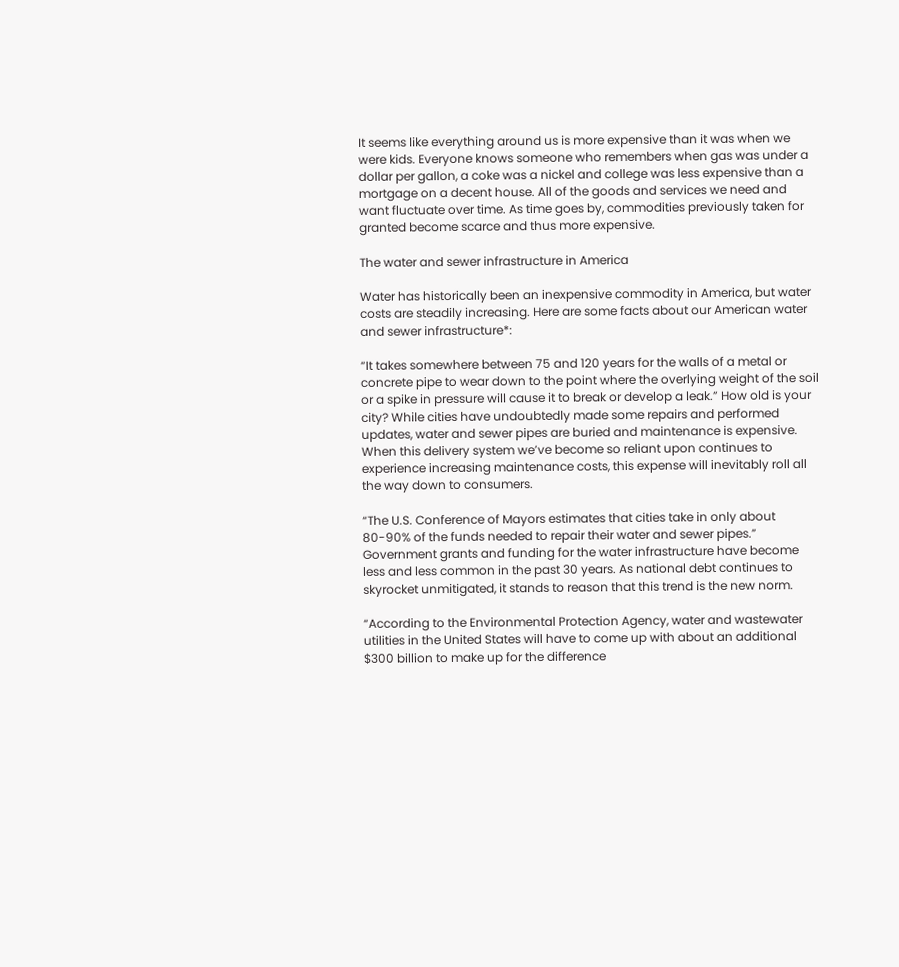It seems like everything around us is more expensive than it was when we were kids. Everyone knows someone who remembers when gas was under a dollar per gallon, a coke was a nickel and college was less expensive than a mortgage on a decent house. All of the goods and services we need and want fluctuate over time. As time goes by, commodities previously taken for granted become scarce and thus more expensive.

The water and sewer infrastructure in America

Water has historically been an inexpensive commodity in America, but water costs are steadily increasing. Here are some facts about our American water and sewer infrastructure*:

“It takes somewhere between 75 and 120 years for the walls of a metal or concrete pipe to wear down to the point where the overlying weight of the soil or a spike in pressure will cause it to break or develop a leak.” How old is your city? While cities have undoubtedly made some repairs and performed updates, water and sewer pipes are buried and maintenance is expensive. When this delivery system we’ve become so reliant upon continues to experience increasing maintenance costs, this expense will inevitably roll all the way down to consumers.

“The U.S. Conference of Mayors estimates that cities take in only about 80-90% of the funds needed to repair their water and sewer pipes.” Government grants and funding for the water infrastructure have become less and less common in the past 30 years. As national debt continues to skyrocket unmitigated, it stands to reason that this trend is the new norm.

“According to the Environmental Protection Agency, water and wastewater utilities in the United States will have to come up with about an additional $300 billion to make up for the difference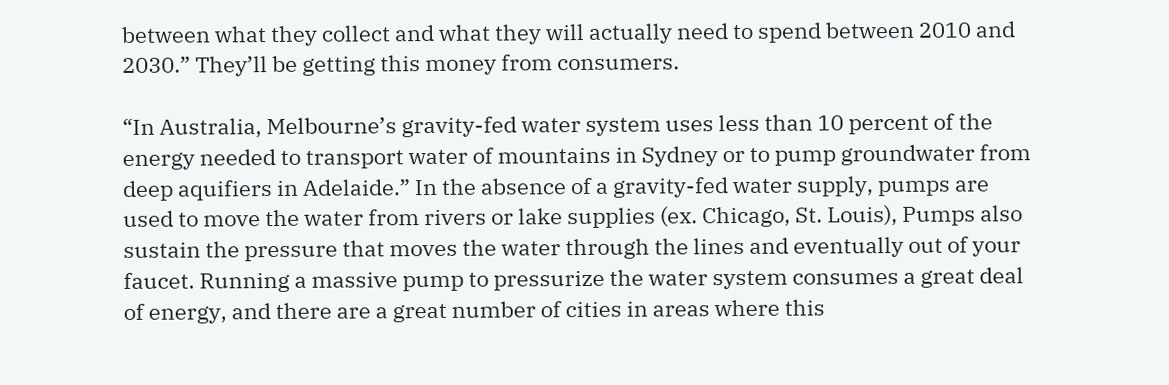between what they collect and what they will actually need to spend between 2010 and 2030.” They’ll be getting this money from consumers.

“In Australia, Melbourne’s gravity-fed water system uses less than 10 percent of the energy needed to transport water of mountains in Sydney or to pump groundwater from deep aquifiers in Adelaide.” In the absence of a gravity-fed water supply, pumps are used to move the water from rivers or lake supplies (ex. Chicago, St. Louis), Pumps also sustain the pressure that moves the water through the lines and eventually out of your faucet. Running a massive pump to pressurize the water system consumes a great deal of energy, and there are a great number of cities in areas where this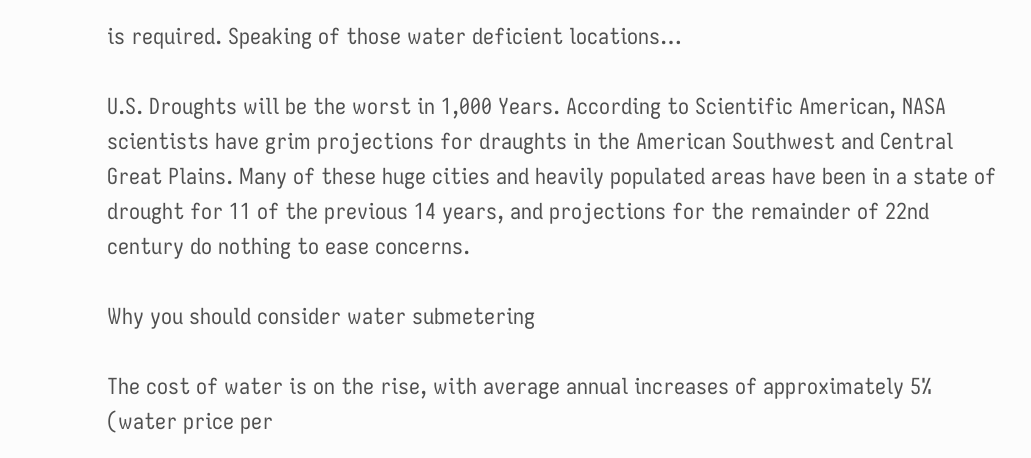is required. Speaking of those water deficient locations…

U.S. Droughts will be the worst in 1,000 Years. According to Scientific American, NASA scientists have grim projections for draughts in the American Southwest and Central Great Plains. Many of these huge cities and heavily populated areas have been in a state of drought for 11 of the previous 14 years, and projections for the remainder of 22nd century do nothing to ease concerns.

Why you should consider water submetering

The cost of water is on the rise, with average annual increases of approximately 5% (water price per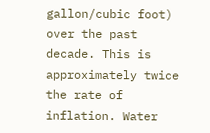gallon/cubic foot) over the past decade. This is approximately twice the rate of inflation. Water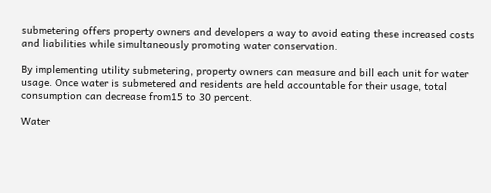submetering offers property owners and developers a way to avoid eating these increased costs and liabilities while simultaneously promoting water conservation.

By implementing utility submetering, property owners can measure and bill each unit for water usage. Once water is submetered and residents are held accountable for their usage, total consumption can decrease from15 to 30 percent.

Water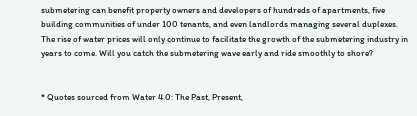submetering can benefit property owners and developers of hundreds of apartments, five building communities of under 100 tenants, and even landlords managing several duplexes. The rise of water prices will only continue to facilitate the growth of the submetering industry in years to come. Will you catch the submetering wave early and ride smoothly to shore?


* Quotes sourced from Water 4.0: The Past, Present,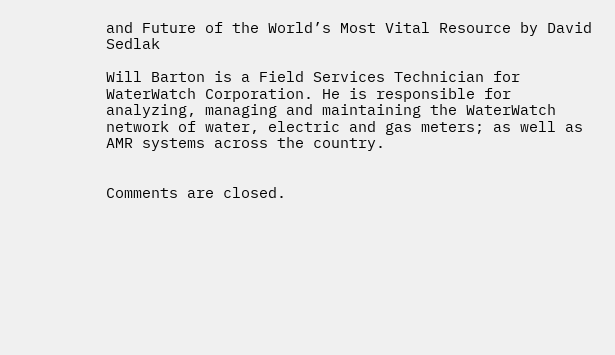and Future of the World’s Most Vital Resource by David Sedlak

Will Barton is a Field Services Technician for WaterWatch Corporation. He is responsible for analyzing, managing and maintaining the WaterWatch network of water, electric and gas meters; as well as AMR systems across the country.


Comments are closed.